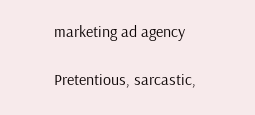marketing ad agency

Pretentious, sarcastic,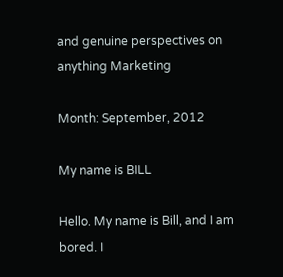and genuine perspectives on anything Marketing

Month: September, 2012

My name is BILL

Hello. My name is Bill, and I am bored. I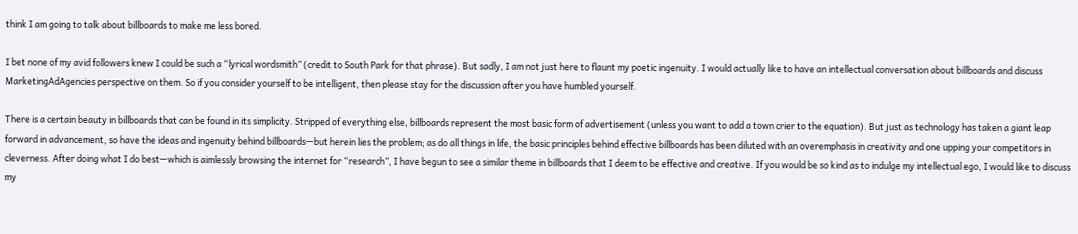think I am going to talk about billboards to make me less bored.

I bet none of my avid followers knew I could be such a “lyrical wordsmith” (credit to South Park for that phrase). But sadly, I am not just here to flaunt my poetic ingenuity. I would actually like to have an intellectual conversation about billboards and discuss MarketingAdAgencies perspective on them. So if you consider yourself to be intelligent, then please stay for the discussion after you have humbled yourself.

There is a certain beauty in billboards that can be found in its simplicity. Stripped of everything else, billboards represent the most basic form of advertisement (unless you want to add a town crier to the equation). But just as technology has taken a giant leap forward in advancement, so have the ideas and ingenuity behind billboards—but herein lies the problem; as do all things in life, the basic principles behind effective billboards has been diluted with an overemphasis in creativity and one upping your competitors in cleverness. After doing what I do best—which is aimlessly browsing the internet for “research”, I have begun to see a similar theme in billboards that I deem to be effective and creative. If you would be so kind as to indulge my intellectual ego, I would like to discuss my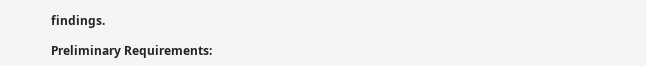findings.

Preliminary Requirements: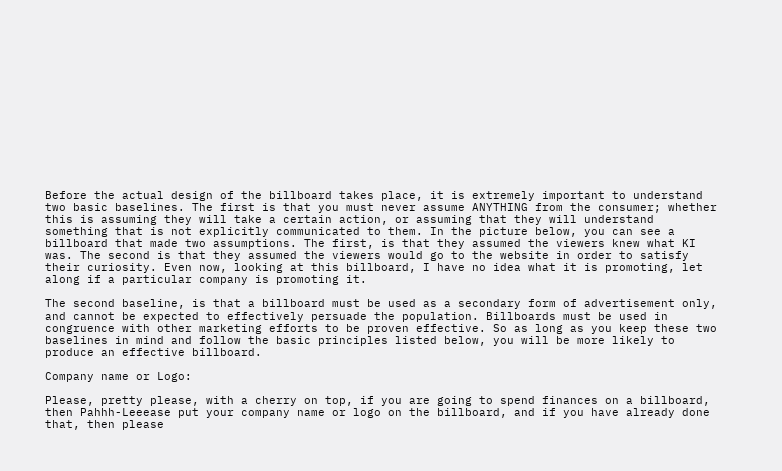Before the actual design of the billboard takes place, it is extremely important to understand two basic baselines. The first is that you must never assume ANYTHING from the consumer; whether this is assuming they will take a certain action, or assuming that they will understand something that is not explicitly communicated to them. In the picture below, you can see a billboard that made two assumptions. The first, is that they assumed the viewers knew what KI was. The second is that they assumed the viewers would go to the website in order to satisfy their curiosity. Even now, looking at this billboard, I have no idea what it is promoting, let along if a particular company is promoting it.

The second baseline, is that a billboard must be used as a secondary form of advertisement only, and cannot be expected to effectively persuade the population. Billboards must be used in congruence with other marketing efforts to be proven effective. So as long as you keep these two baselines in mind and follow the basic principles listed below, you will be more likely to produce an effective billboard.

Company name or Logo:

Please, pretty please, with a cherry on top, if you are going to spend finances on a billboard, then Pahhh-Leeease put your company name or logo on the billboard, and if you have already done that, then please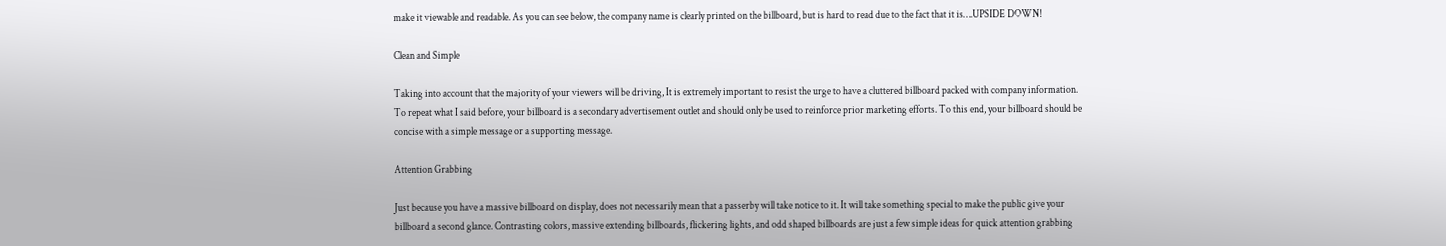make it viewable and readable. As you can see below, the company name is clearly printed on the billboard, but is hard to read due to the fact that it is….UPSIDE DOWN!

Clean and Simple

Taking into account that the majority of your viewers will be driving, It is extremely important to resist the urge to have a cluttered billboard packed with company information. To repeat what I said before, your billboard is a secondary advertisement outlet and should only be used to reinforce prior marketing efforts. To this end, your billboard should be concise with a simple message or a supporting message.

Attention Grabbing

Just because you have a massive billboard on display, does not necessarily mean that a passerby will take notice to it. It will take something special to make the public give your billboard a second glance. Contrasting colors, massive extending billboards, flickering lights, and odd shaped billboards are just a few simple ideas for quick attention grabbing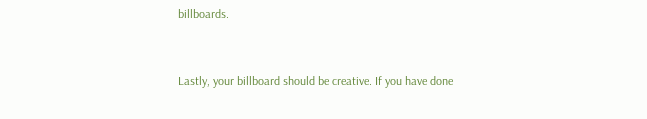billboards.


Lastly, your billboard should be creative. If you have done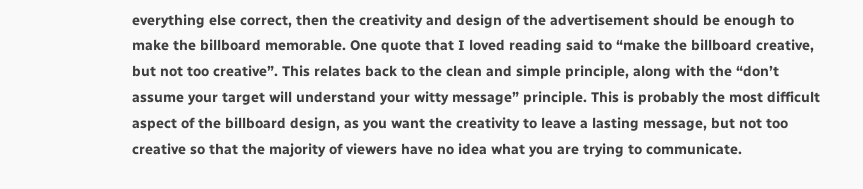everything else correct, then the creativity and design of the advertisement should be enough to make the billboard memorable. One quote that I loved reading said to “make the billboard creative, but not too creative”. This relates back to the clean and simple principle, along with the “don’t assume your target will understand your witty message” principle. This is probably the most difficult aspect of the billboard design, as you want the creativity to leave a lasting message, but not too creative so that the majority of viewers have no idea what you are trying to communicate.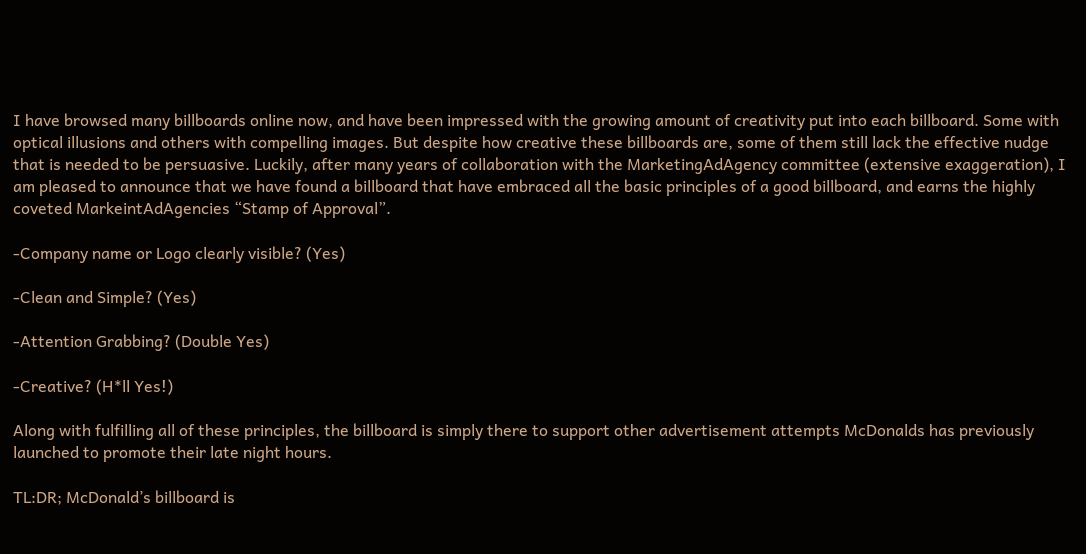I have browsed many billboards online now, and have been impressed with the growing amount of creativity put into each billboard. Some with optical illusions and others with compelling images. But despite how creative these billboards are, some of them still lack the effective nudge that is needed to be persuasive. Luckily, after many years of collaboration with the MarketingAdAgency committee (extensive exaggeration), I am pleased to announce that we have found a billboard that have embraced all the basic principles of a good billboard, and earns the highly coveted MarkeintAdAgencies “Stamp of Approval”.

-Company name or Logo clearly visible? (Yes)

-Clean and Simple? (Yes)

-Attention Grabbing? (Double Yes)

-Creative? (H*ll Yes!)

Along with fulfilling all of these principles, the billboard is simply there to support other advertisement attempts McDonalds has previously launched to promote their late night hours.

TL:DR; McDonald’s billboard is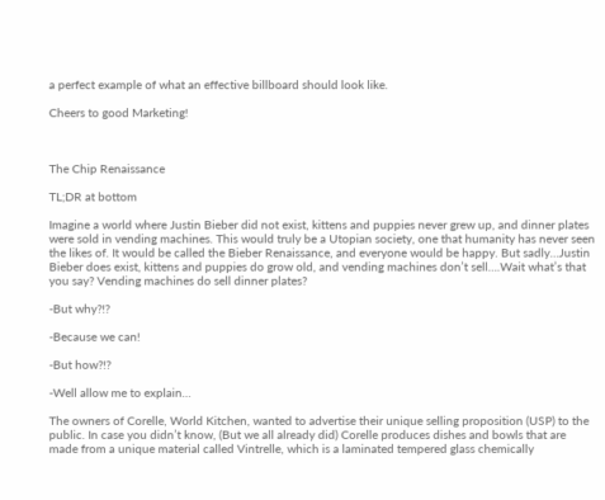a perfect example of what an effective billboard should look like.

Cheers to good Marketing!



The Chip Renaissance

TL;DR at bottom

Imagine a world where Justin Bieber did not exist, kittens and puppies never grew up, and dinner plates were sold in vending machines. This would truly be a Utopian society, one that humanity has never seen the likes of. It would be called the Bieber Renaissance, and everyone would be happy. But sadly…Justin Bieber does exist, kittens and puppies do grow old, and vending machines don’t sell….Wait what’s that you say? Vending machines do sell dinner plates?

-But why?!?

-Because we can!

-But how?!?

-Well allow me to explain…

The owners of Corelle, World Kitchen, wanted to advertise their unique selling proposition (USP) to the public. In case you didn’t know, (But we all already did) Corelle produces dishes and bowls that are made from a unique material called Vintrelle, which is a laminated tempered glass chemically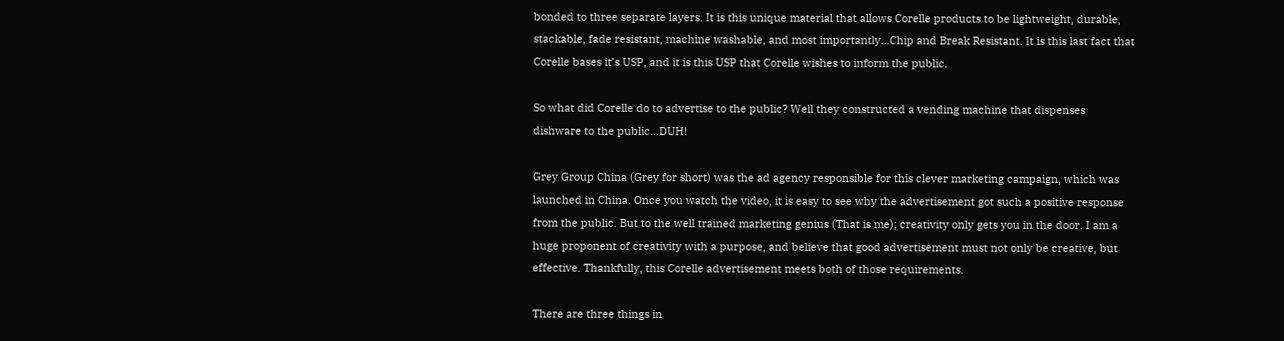bonded to three separate layers. It is this unique material that allows Corelle products to be lightweight, durable, stackable, fade resistant, machine washable, and most importantly…Chip and Break Resistant. It is this last fact that Corelle bases it’s USP, and it is this USP that Corelle wishes to inform the public.

So what did Corelle do to advertise to the public? Well they constructed a vending machine that dispenses dishware to the public…DUH!

Grey Group China (Grey for short) was the ad agency responsible for this clever marketing campaign, which was launched in China. Once you watch the video, it is easy to see why the advertisement got such a positive response from the public. But to the well trained marketing genius (That is me); creativity only gets you in the door. I am a huge proponent of creativity with a purpose, and believe that good advertisement must not only be creative, but effective. Thankfully, this Corelle advertisement meets both of those requirements.

There are three things in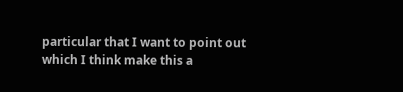particular that I want to point out which I think make this a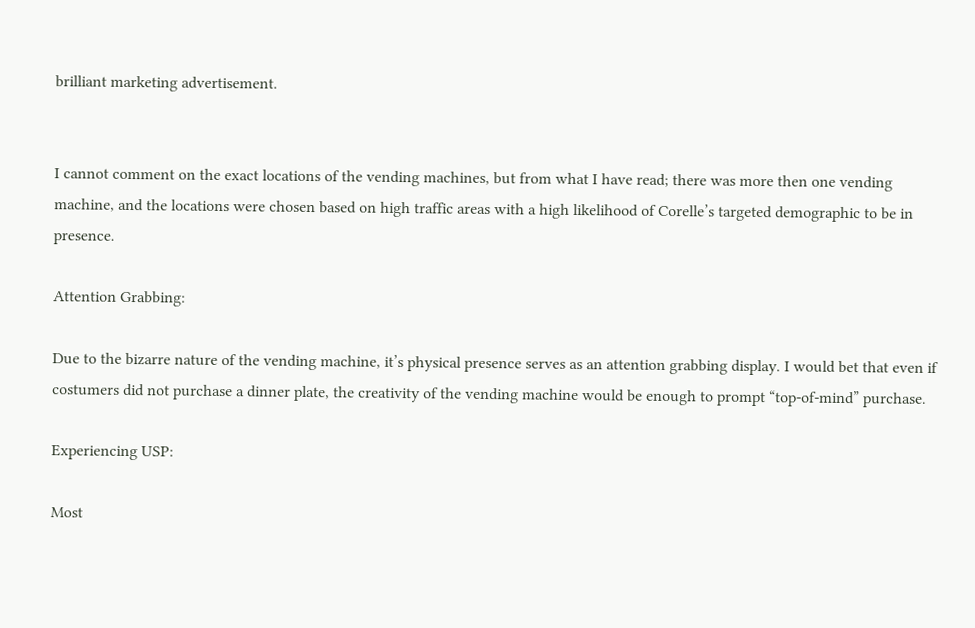brilliant marketing advertisement.


I cannot comment on the exact locations of the vending machines, but from what I have read; there was more then one vending machine, and the locations were chosen based on high traffic areas with a high likelihood of Corelle’s targeted demographic to be in presence.

Attention Grabbing:

Due to the bizarre nature of the vending machine, it’s physical presence serves as an attention grabbing display. I would bet that even if costumers did not purchase a dinner plate, the creativity of the vending machine would be enough to prompt “top-of-mind” purchase.

Experiencing USP:

Most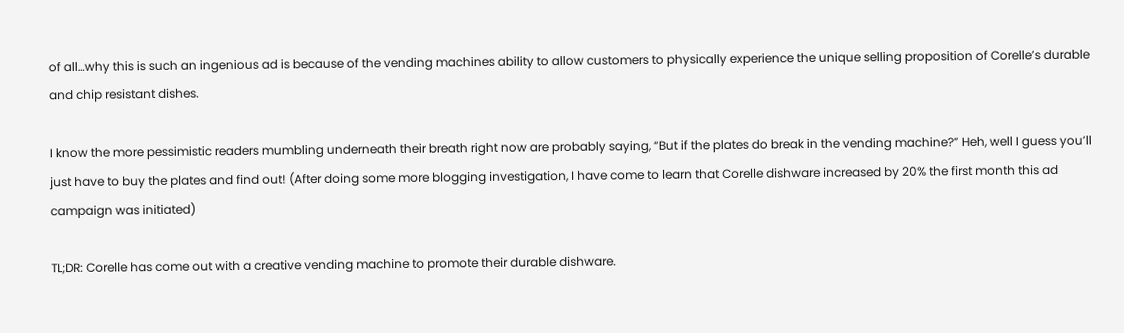of all…why this is such an ingenious ad is because of the vending machines ability to allow customers to physically experience the unique selling proposition of Corelle’s durable and chip resistant dishes.

I know the more pessimistic readers mumbling underneath their breath right now are probably saying, “But if the plates do break in the vending machine?” Heh, well I guess you’ll just have to buy the plates and find out! (After doing some more blogging investigation, I have come to learn that Corelle dishware increased by 20% the first month this ad campaign was initiated)

TL;DR: Corelle has come out with a creative vending machine to promote their durable dishware.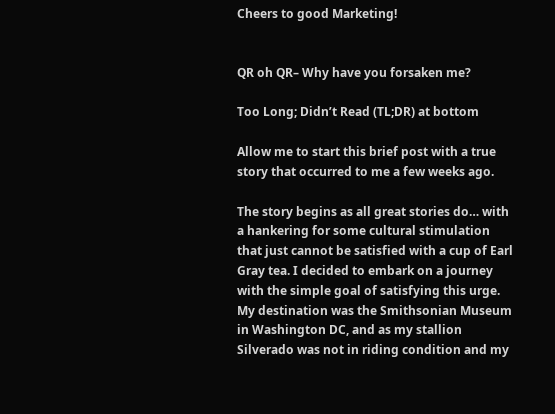Cheers to good Marketing!


QR oh QR– Why have you forsaken me?

Too Long; Didn’t Read (TL;DR) at bottom

Allow me to start this brief post with a true story that occurred to me a few weeks ago.

The story begins as all great stories do… with a hankering for some cultural stimulation that just cannot be satisfied with a cup of Earl Gray tea. I decided to embark on a journey with the simple goal of satisfying this urge. My destination was the Smithsonian Museum in Washington DC, and as my stallion Silverado was not in riding condition and my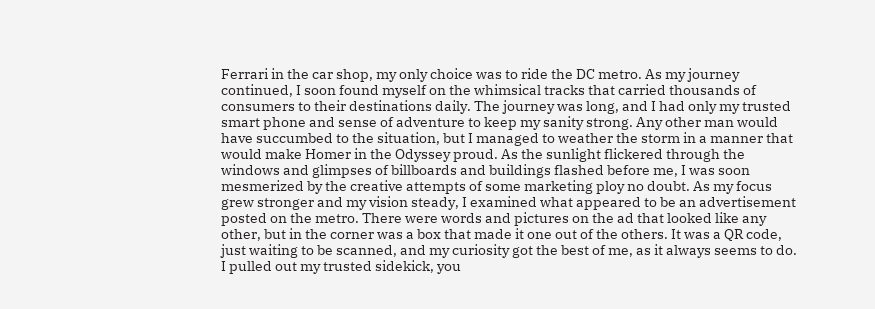Ferrari in the car shop, my only choice was to ride the DC metro. As my journey continued, I soon found myself on the whimsical tracks that carried thousands of consumers to their destinations daily. The journey was long, and I had only my trusted smart phone and sense of adventure to keep my sanity strong. Any other man would have succumbed to the situation, but I managed to weather the storm in a manner that would make Homer in the Odyssey proud. As the sunlight flickered through the windows and glimpses of billboards and buildings flashed before me, I was soon mesmerized by the creative attempts of some marketing ploy no doubt. As my focus grew stronger and my vision steady, I examined what appeared to be an advertisement posted on the metro. There were words and pictures on the ad that looked like any other, but in the corner was a box that made it one out of the others. It was a QR code, just waiting to be scanned, and my curiosity got the best of me, as it always seems to do. I pulled out my trusted sidekick, you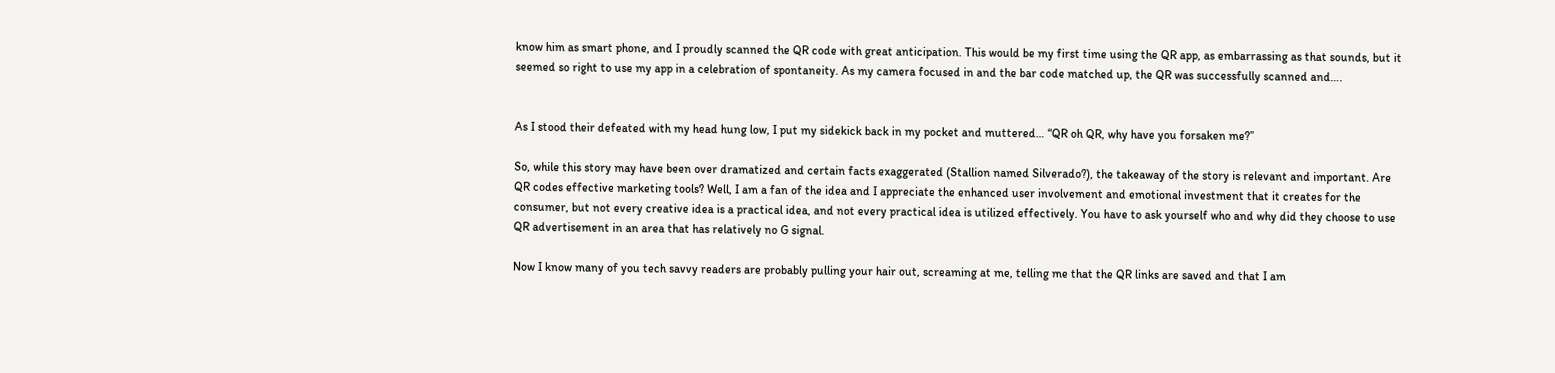know him as smart phone, and I proudly scanned the QR code with great anticipation. This would be my first time using the QR app, as embarrassing as that sounds, but it seemed so right to use my app in a celebration of spontaneity. As my camera focused in and the bar code matched up, the QR was successfully scanned and….


As I stood their defeated with my head hung low, I put my sidekick back in my pocket and muttered… “QR oh QR, why have you forsaken me?”

So, while this story may have been over dramatized and certain facts exaggerated (Stallion named Silverado?), the takeaway of the story is relevant and important. Are QR codes effective marketing tools? Well, I am a fan of the idea and I appreciate the enhanced user involvement and emotional investment that it creates for the consumer, but not every creative idea is a practical idea, and not every practical idea is utilized effectively. You have to ask yourself who and why did they choose to use QR advertisement in an area that has relatively no G signal.

Now I know many of you tech savvy readers are probably pulling your hair out, screaming at me, telling me that the QR links are saved and that I am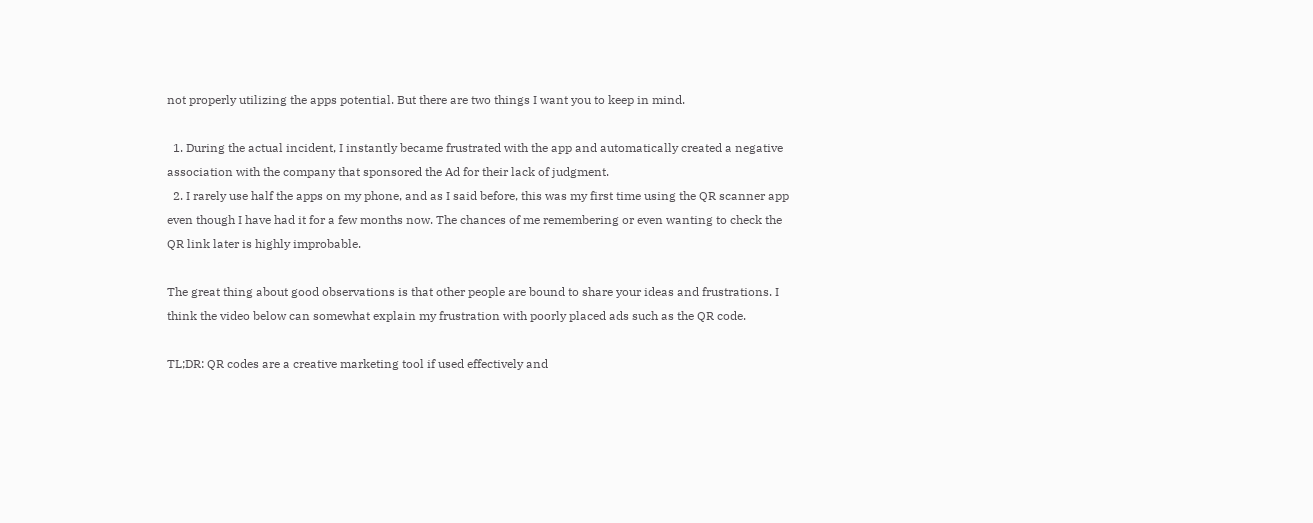not properly utilizing the apps potential. But there are two things I want you to keep in mind.

  1. During the actual incident, I instantly became frustrated with the app and automatically created a negative association with the company that sponsored the Ad for their lack of judgment.
  2. I rarely use half the apps on my phone, and as I said before, this was my first time using the QR scanner app even though I have had it for a few months now. The chances of me remembering or even wanting to check the QR link later is highly improbable.

The great thing about good observations is that other people are bound to share your ideas and frustrations. I think the video below can somewhat explain my frustration with poorly placed ads such as the QR code.

TL;DR: QR codes are a creative marketing tool if used effectively and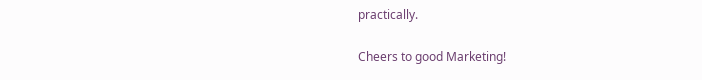practically.

Cheers to good Marketing!